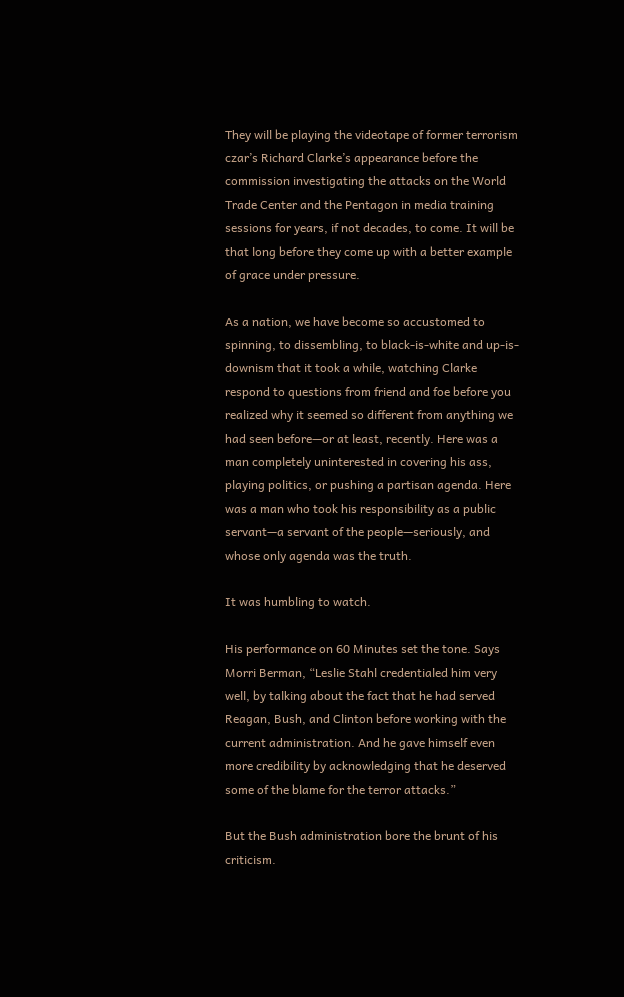They will be playing the videotape of former terrorism czar’s Richard Clarke’s appearance before the commission investigating the attacks on the World Trade Center and the Pentagon in media training sessions for years, if not decades, to come. It will be that long before they come up with a better example of grace under pressure.

As a nation, we have become so accustomed to spinning, to dissembling, to black-is-white and up-is-downism that it took a while, watching Clarke respond to questions from friend and foe before you realized why it seemed so different from anything we had seen before—or at least, recently. Here was a man completely uninterested in covering his ass, playing politics, or pushing a partisan agenda. Here was a man who took his responsibility as a public servant—a servant of the people—seriously, and whose only agenda was the truth.

It was humbling to watch.

His performance on 60 Minutes set the tone. Says Morri Berman, “Leslie Stahl credentialed him very well, by talking about the fact that he had served Reagan, Bush, and Clinton before working with the current administration. And he gave himself even more credibility by acknowledging that he deserved some of the blame for the terror attacks.”

But the Bush administration bore the brunt of his criticism.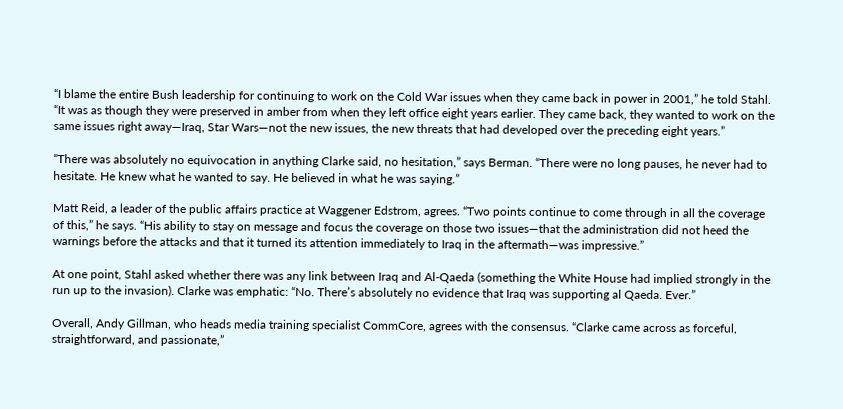“I blame the entire Bush leadership for continuing to work on the Cold War issues when they came back in power in 2001,” he told Stahl. “It was as though they were preserved in amber from when they left office eight years earlier. They came back, they wanted to work on the same issues right away—Iraq, Star Wars—not the new issues, the new threats that had developed over the preceding eight years.”

“There was absolutely no equivocation in anything Clarke said, no hesitation,” says Berman. “There were no long pauses, he never had to hesitate. He knew what he wanted to say. He believed in what he was saying.”

Matt Reid, a leader of the public affairs practice at Waggener Edstrom, agrees. “Two points continue to come through in all the coverage of this,” he says. “His ability to stay on message and focus the coverage on those two issues—that the administration did not heed the warnings before the attacks and that it turned its attention immediately to Iraq in the aftermath—was impressive.”

At one point, Stahl asked whether there was any link between Iraq and Al-Qaeda (something the White House had implied strongly in the run up to the invasion). Clarke was emphatic: “No. There’s absolutely no evidence that Iraq was supporting al Qaeda. Ever.”

Overall, Andy Gillman, who heads media training specialist CommCore, agrees with the consensus. “Clarke came across as forceful, straightforward, and passionate,”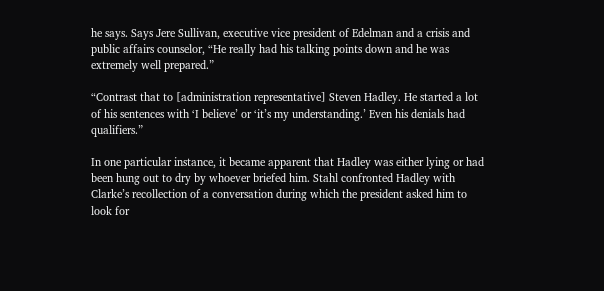he says. Says Jere Sullivan, executive vice president of Edelman and a crisis and public affairs counselor, “He really had his talking points down and he was extremely well prepared.”

“Contrast that to [administration representative] Steven Hadley. He started a lot of his sentences with ‘I believe’ or ‘it’s my understanding.’ Even his denials had qualifiers.”

In one particular instance, it became apparent that Hadley was either lying or had been hung out to dry by whoever briefed him. Stahl confronted Hadley with Clarke’s recollection of a conversation during which the president asked him to look for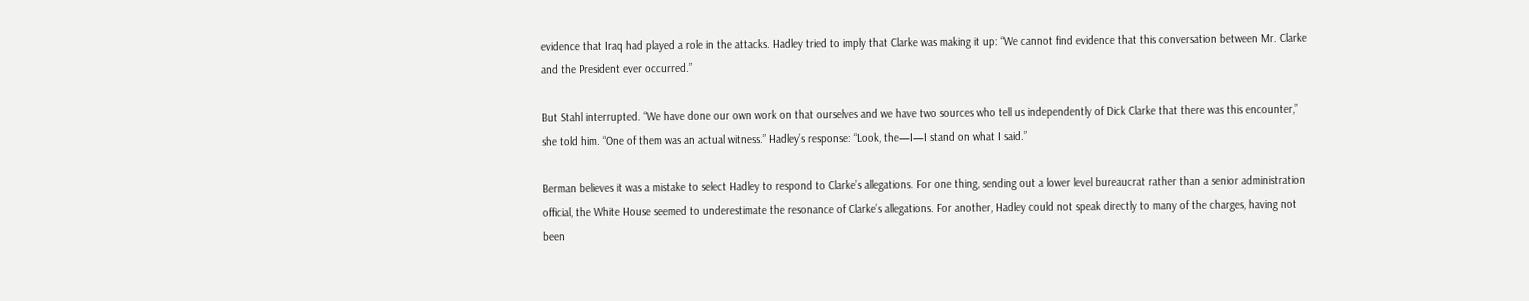evidence that Iraq had played a role in the attacks. Hadley tried to imply that Clarke was making it up: “We cannot find evidence that this conversation between Mr. Clarke and the President ever occurred.”

But Stahl interrupted. “We have done our own work on that ourselves and we have two sources who tell us independently of Dick Clarke that there was this encounter,” she told him. “One of them was an actual witness.” Hadley’s response: “Look, the—I—I stand on what I said.”

Berman believes it was a mistake to select Hadley to respond to Clarke’s allegations. For one thing, sending out a lower level bureaucrat rather than a senior administration official, the White House seemed to underestimate the resonance of Clarke’s allegations. For another, Hadley could not speak directly to many of the charges, having not been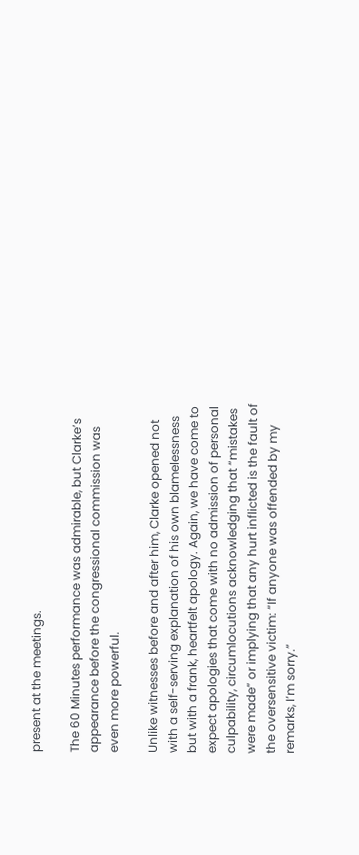present at the meetings.

The 60 Minutes performance was admirable, but Clarke’s appearance before the congressional commission was even more powerful.

Unlike witnesses before and after him, Clarke opened not with a self-serving explanation of his own blamelessness but with a frank, heartfelt apology. Again, we have come to expect apologies that come with no admission of personal culpability, circumlocutions acknowledging that “mistakes were made” or implying that any hurt inflicted is the fault of the oversensitive victim: “If anyone was offended by my remarks, I’m sorry.”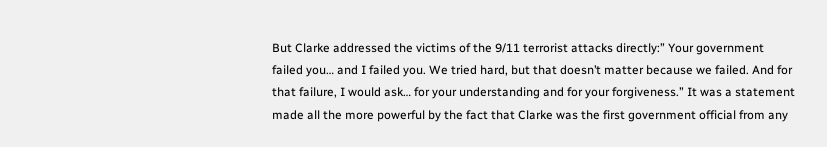But Clarke addressed the victims of the 9/11 terrorist attacks directly:” Your government failed you… and I failed you. We tried hard, but that doesn’t matter because we failed. And for that failure, I would ask… for your understanding and for your forgiveness.” It was a statement made all the more powerful by the fact that Clarke was the first government official from any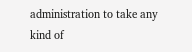administration to take any kind of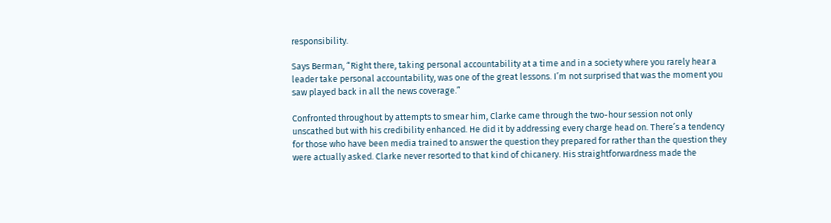responsibility.

Says Berman, “Right there, taking personal accountability at a time and in a society where you rarely hear a leader take personal accountability, was one of the great lessons. I’m not surprised that was the moment you saw played back in all the news coverage.”

Confronted throughout by attempts to smear him, Clarke came through the two-hour session not only unscathed but with his credibility enhanced. He did it by addressing every charge head on. There’s a tendency for those who have been media trained to answer the question they prepared for rather than the question they were actually asked. Clarke never resorted to that kind of chicanery. His straightforwardness made the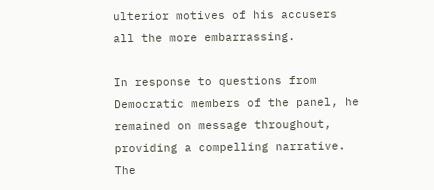ulterior motives of his accusers all the more embarrassing.

In response to questions from Democratic members of the panel, he remained on message throughout, providing a compelling narrative. The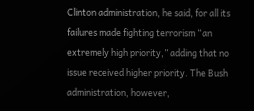Clinton administration, he said, for all its failures made fighting terrorism “an extremely high priority,” adding that no issue received higher priority. The Bush administration, however,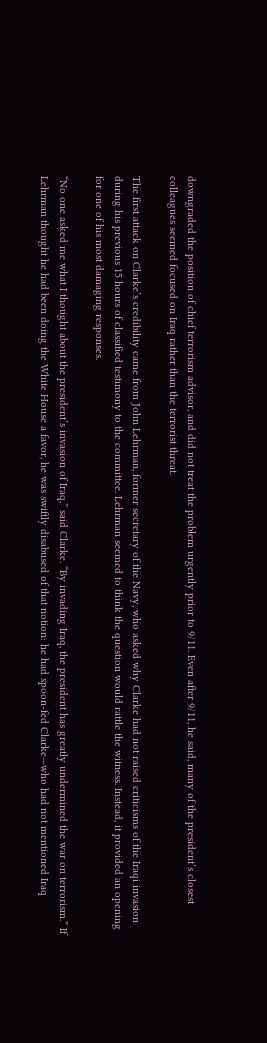downgraded the position of chief terrorism advisor, and did not treat the problem urgently prior to 9/11. Even after 9/11, he said, many of the president’s closest colleagues seemed focused on Iraq rather than the terrorist threat.

The first attack on Clarke’s credibility came from John Lehrman, former secretary of the Navy, who asked why Clarke had not raised criticisms of the Iraqi invasion during his previous 15 hours of classified testimony to the committee. Lehrman seemed to think the question would rattle the witness. Instead, it provided an opening for one of his most damaging responses.

“No one asked me what I thought about the president’s invasion of Iraq,” said Clarke. “By invading Iraq, the president has greatly undermined the war on terrorism.” If Lehrman thought he had been doing the White House a favor, he was swiftly disabused of that notion: he had spoon-fed Clarke—who had not mentioned Iraq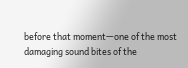before that moment—one of the most damaging sound bites of the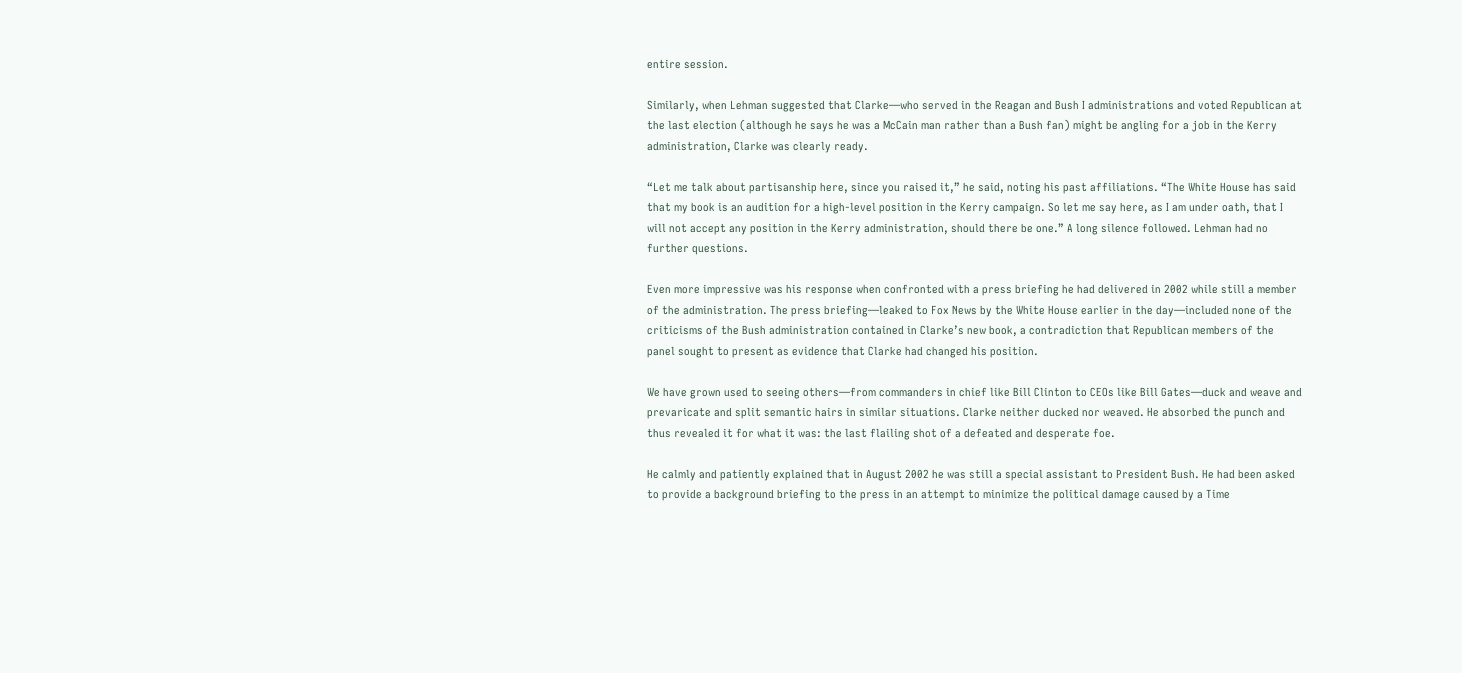entire session.

Similarly, when Lehman suggested that Clarke—who served in the Reagan and Bush I administrations and voted Republican at the last election (although he says he was a McCain man rather than a Bush fan) might be angling for a job in the Kerry administration, Clarke was clearly ready.

“Let me talk about partisanship here, since you raised it,” he said, noting his past affiliations. “The White House has said that my book is an audition for a high-level position in the Kerry campaign. So let me say here, as I am under oath, that I will not accept any position in the Kerry administration, should there be one.” A long silence followed. Lehman had no further questions.

Even more impressive was his response when confronted with a press briefing he had delivered in 2002 while still a member of the administration. The press briefing—leaked to Fox News by the White House earlier in the day—included none of the criticisms of the Bush administration contained in Clarke’s new book, a contradiction that Republican members of the panel sought to present as evidence that Clarke had changed his position.

We have grown used to seeing others—from commanders in chief like Bill Clinton to CEOs like Bill Gates—duck and weave and prevaricate and split semantic hairs in similar situations. Clarke neither ducked nor weaved. He absorbed the punch and thus revealed it for what it was: the last flailing shot of a defeated and desperate foe.

He calmly and patiently explained that in August 2002 he was still a special assistant to President Bush. He had been asked to provide a background briefing to the press in an attempt to minimize the political damage caused by a Time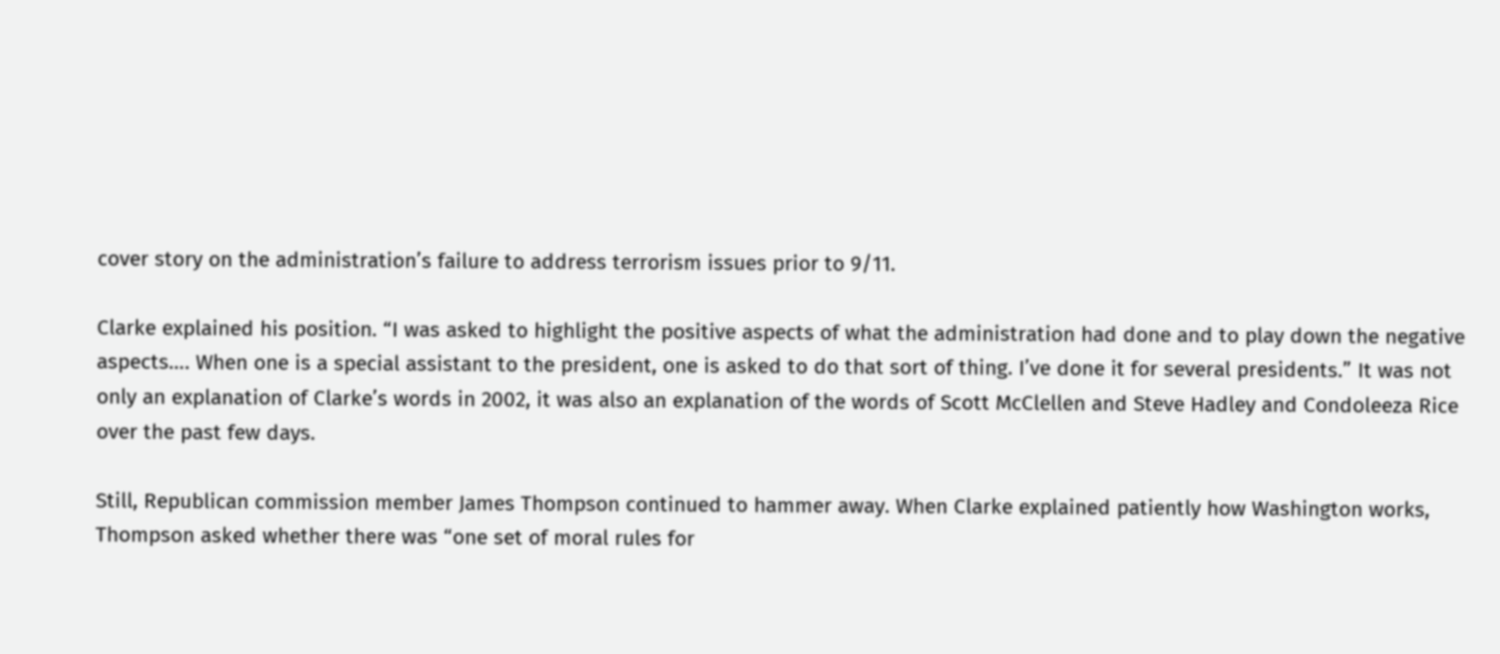cover story on the administration’s failure to address terrorism issues prior to 9/11.

Clarke explained his position. “I was asked to highlight the positive aspects of what the administration had done and to play down the negative aspects…. When one is a special assistant to the president, one is asked to do that sort of thing. I’ve done it for several presidents.” It was not only an explanation of Clarke’s words in 2002, it was also an explanation of the words of Scott McClellen and Steve Hadley and Condoleeza Rice over the past few days.

Still, Republican commission member James Thompson continued to hammer away. When Clarke explained patiently how Washington works, Thompson asked whether there was “one set of moral rules for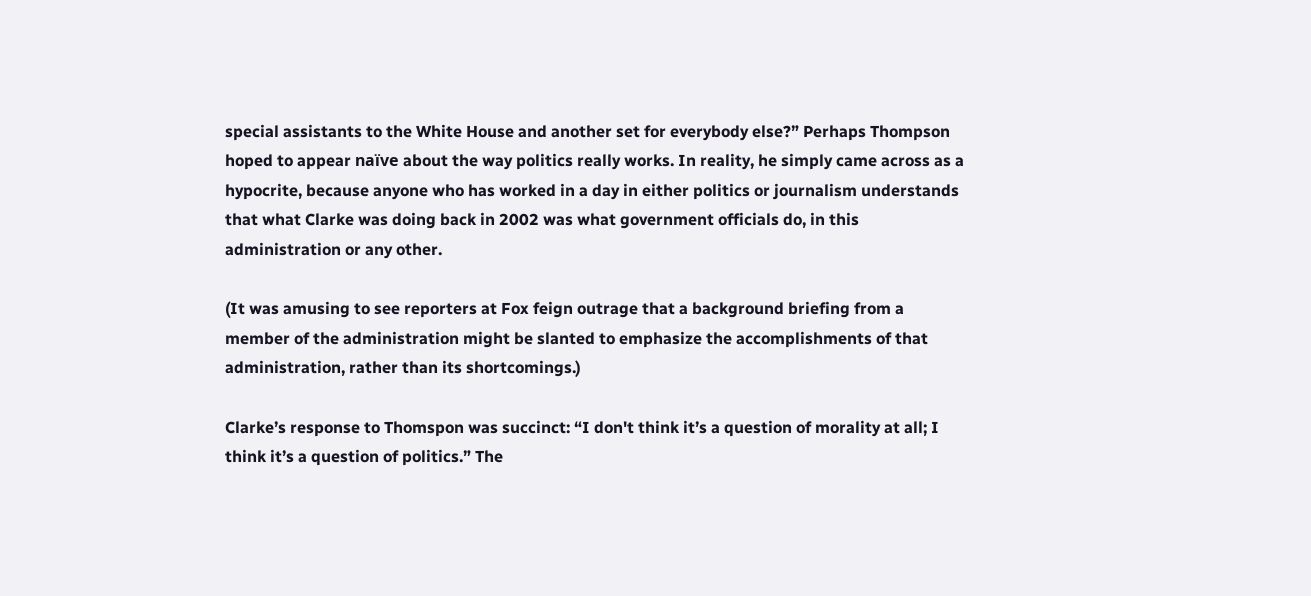special assistants to the White House and another set for everybody else?” Perhaps Thompson hoped to appear naïve about the way politics really works. In reality, he simply came across as a hypocrite, because anyone who has worked in a day in either politics or journalism understands that what Clarke was doing back in 2002 was what government officials do, in this administration or any other.

(It was amusing to see reporters at Fox feign outrage that a background briefing from a member of the administration might be slanted to emphasize the accomplishments of that administration, rather than its shortcomings.)

Clarke’s response to Thomspon was succinct: “I don't think it’s a question of morality at all; I think it’s a question of politics.” The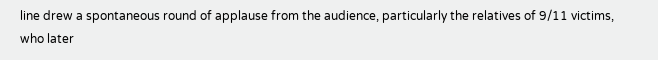line drew a spontaneous round of applause from the audience, particularly the relatives of 9/11 victims, who later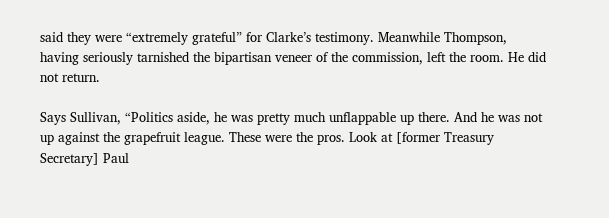said they were “extremely grateful” for Clarke’s testimony. Meanwhile Thompson, having seriously tarnished the bipartisan veneer of the commission, left the room. He did not return.

Says Sullivan, “Politics aside, he was pretty much unflappable up there. And he was not up against the grapefruit league. These were the pros. Look at [former Treasury Secretary] Paul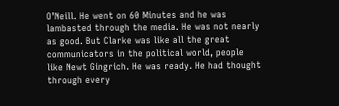O’Neill. He went on 60 Minutes and he was lambasted through the media. He was not nearly as good. But Clarke was like all the great communicators in the political world, people like Newt Gingrich. He was ready. He had thought through every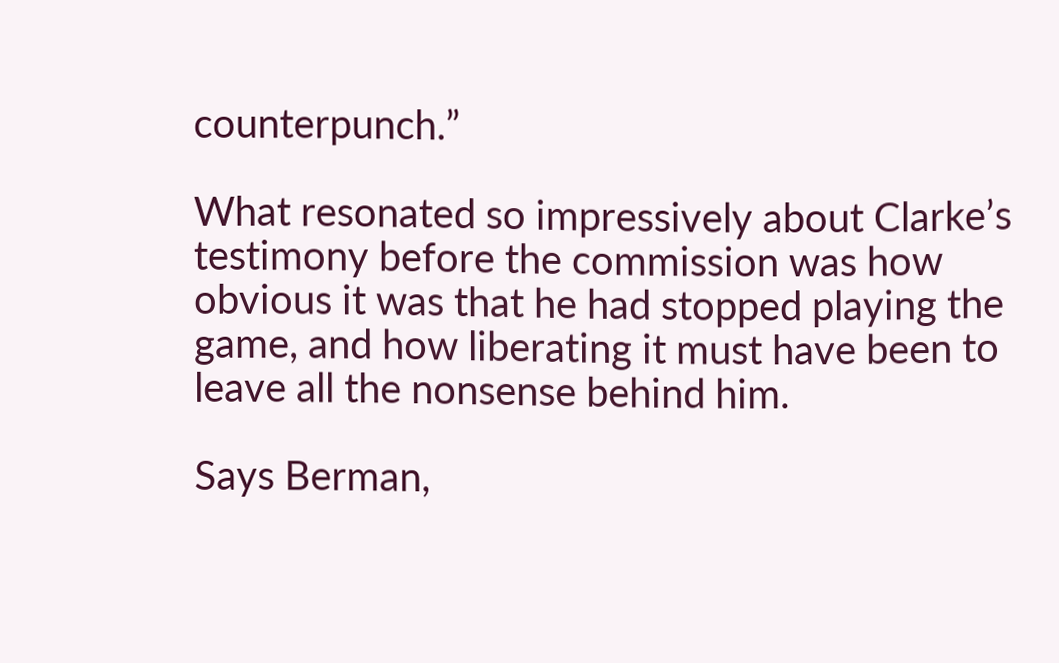counterpunch.”

What resonated so impressively about Clarke’s testimony before the commission was how obvious it was that he had stopped playing the game, and how liberating it must have been to leave all the nonsense behind him.

Says Berman,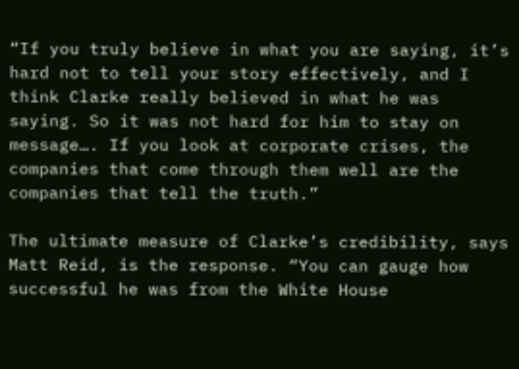“If you truly believe in what you are saying, it’s hard not to tell your story effectively, and I think Clarke really believed in what he was saying. So it was not hard for him to stay on message…. If you look at corporate crises, the companies that come through them well are the companies that tell the truth.”

The ultimate measure of Clarke’s credibility, says Matt Reid, is the response. “You can gauge how successful he was from the White House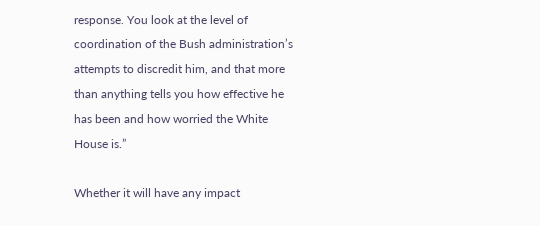response. You look at the level of coordination of the Bush administration’s attempts to discredit him, and that more than anything tells you how effective he has been and how worried the White House is.”

Whether it will have any impact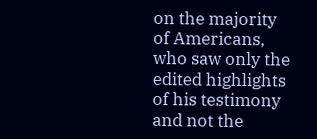on the majority of Americans, who saw only the edited highlights of his testimony and not the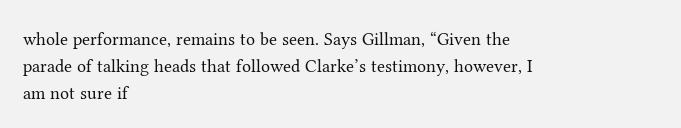whole performance, remains to be seen. Says Gillman, “Given the parade of talking heads that followed Clarke’s testimony, however, I am not sure if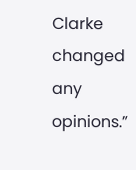Clarke changed any opinions.”